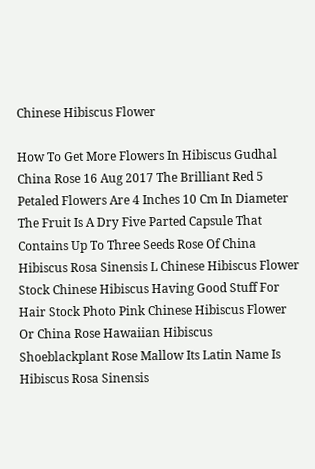Chinese Hibiscus Flower

How To Get More Flowers In Hibiscus Gudhal China Rose 16 Aug 2017 The Brilliant Red 5 Petaled Flowers Are 4 Inches 10 Cm In Diameter The Fruit Is A Dry Five Parted Capsule That Contains Up To Three Seeds Rose Of China Hibiscus Rosa Sinensis L Chinese Hibiscus Flower Stock Chinese Hibiscus Having Good Stuff For Hair Stock Photo Pink Chinese Hibiscus Flower Or China Rose Hawaiian Hibiscus Shoeblackplant Rose Mallow Its Latin Name Is Hibiscus Rosa Sinensis